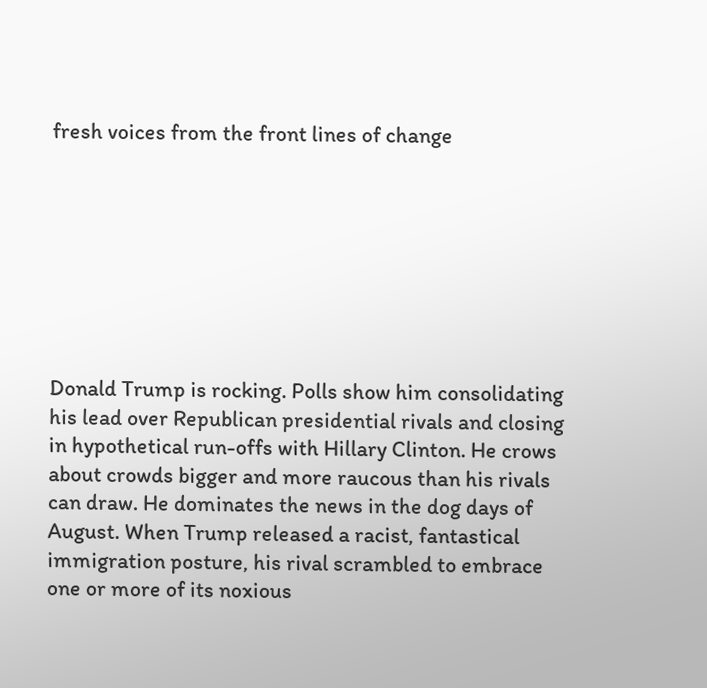fresh voices from the front lines of change








Donald Trump is rocking. Polls show him consolidating his lead over Republican presidential rivals and closing in hypothetical run-offs with Hillary Clinton. He crows about crowds bigger and more raucous than his rivals can draw. He dominates the news in the dog days of August. When Trump released a racist, fantastical immigration posture, his rival scrambled to embrace one or more of its noxious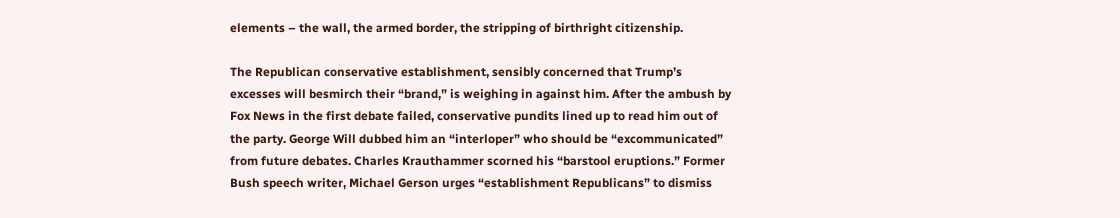elements – the wall, the armed border, the stripping of birthright citizenship.

The Republican conservative establishment, sensibly concerned that Trump’s excesses will besmirch their “brand,” is weighing in against him. After the ambush by Fox News in the first debate failed, conservative pundits lined up to read him out of the party. George Will dubbed him an “interloper” who should be “excommunicated” from future debates. Charles Krauthammer scorned his “barstool eruptions.” Former Bush speech writer, Michael Gerson urges “establishment Republicans” to dismiss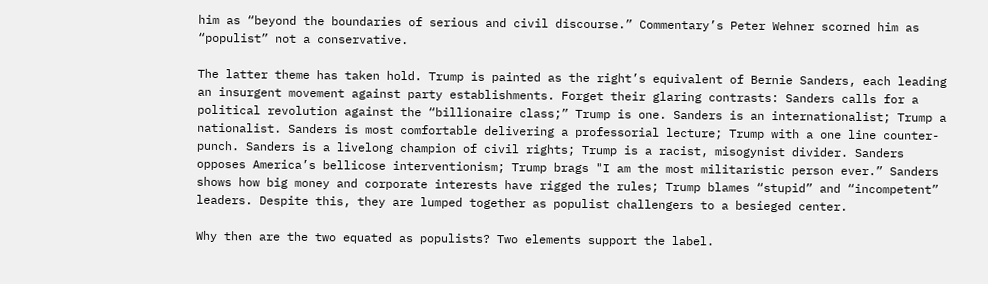him as “beyond the boundaries of serious and civil discourse.” Commentary’s Peter Wehner scorned him as “populist” not a conservative.

The latter theme has taken hold. Trump is painted as the right’s equivalent of Bernie Sanders, each leading an insurgent movement against party establishments. Forget their glaring contrasts: Sanders calls for a political revolution against the “billionaire class;” Trump is one. Sanders is an internationalist; Trump a nationalist. Sanders is most comfortable delivering a professorial lecture; Trump with a one line counter-punch. Sanders is a livelong champion of civil rights; Trump is a racist, misogynist divider. Sanders opposes America’s bellicose interventionism; Trump brags "I am the most militaristic person ever.” Sanders shows how big money and corporate interests have rigged the rules; Trump blames “stupid” and “incompetent” leaders. Despite this, they are lumped together as populist challengers to a besieged center.

Why then are the two equated as populists? Two elements support the label.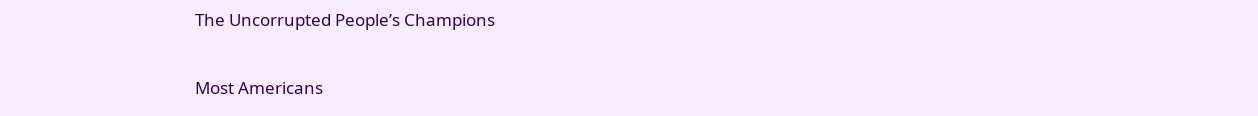The Uncorrupted People’s Champions

Most Americans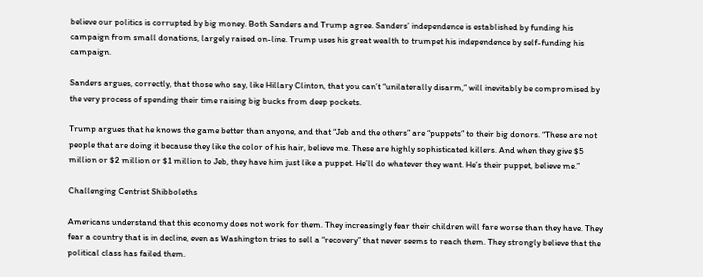believe our politics is corrupted by big money. Both Sanders and Trump agree. Sanders’ independence is established by funding his campaign from small donations, largely raised on-line. Trump uses his great wealth to trumpet his independence by self-funding his campaign.

Sanders argues, correctly, that those who say, like Hillary Clinton, that you can’t “unilaterally disarm,” will inevitably be compromised by the very process of spending their time raising big bucks from deep pockets.

Trump argues that he knows the game better than anyone, and that “Jeb and the others” are “puppets” to their big donors. “These are not people that are doing it because they like the color of his hair, believe me. These are highly sophisticated killers. And when they give $5 million or $2 million or $1 million to Jeb, they have him just like a puppet. He’ll do whatever they want. He’s their puppet, believe me.”

Challenging Centrist Shibboleths

Americans understand that this economy does not work for them. They increasingly fear their children will fare worse than they have. They fear a country that is in decline, even as Washington tries to sell a “recovery” that never seems to reach them. They strongly believe that the political class has failed them.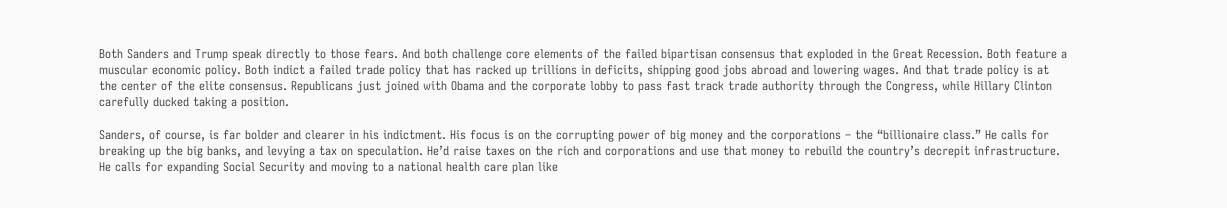Both Sanders and Trump speak directly to those fears. And both challenge core elements of the failed bipartisan consensus that exploded in the Great Recession. Both feature a muscular economic policy. Both indict a failed trade policy that has racked up trillions in deficits, shipping good jobs abroad and lowering wages. And that trade policy is at the center of the elite consensus. Republicans just joined with Obama and the corporate lobby to pass fast track trade authority through the Congress, while Hillary Clinton carefully ducked taking a position.

Sanders, of course, is far bolder and clearer in his indictment. His focus is on the corrupting power of big money and the corporations – the “billionaire class.” He calls for breaking up the big banks, and levying a tax on speculation. He’d raise taxes on the rich and corporations and use that money to rebuild the country’s decrepit infrastructure. He calls for expanding Social Security and moving to a national health care plan like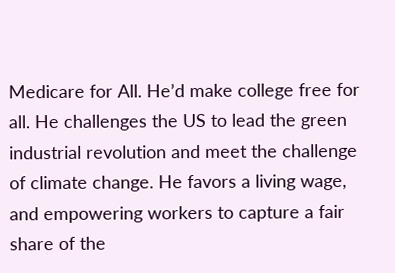Medicare for All. He’d make college free for all. He challenges the US to lead the green industrial revolution and meet the challenge of climate change. He favors a living wage, and empowering workers to capture a fair share of the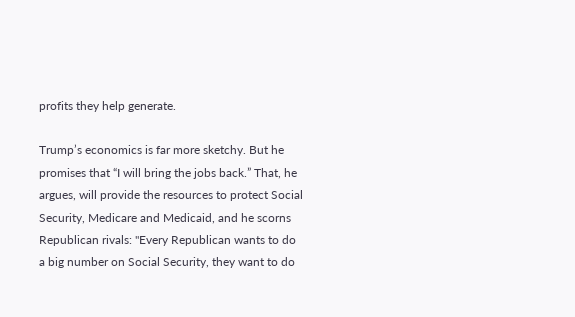profits they help generate.

Trump’s economics is far more sketchy. But he promises that “I will bring the jobs back.” That, he argues, will provide the resources to protect Social Security, Medicare and Medicaid, and he scorns Republican rivals: "Every Republican wants to do a big number on Social Security, they want to do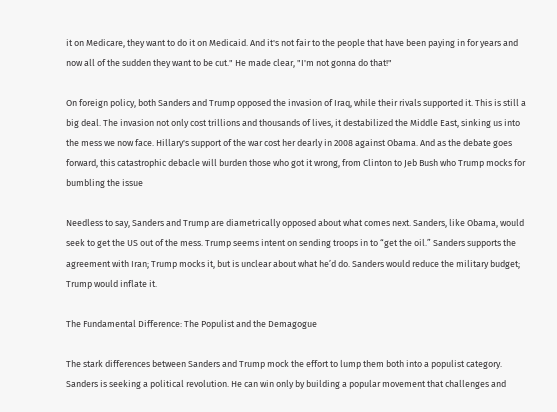it on Medicare, they want to do it on Medicaid. And it's not fair to the people that have been paying in for years and now all of the sudden they want to be cut." He made clear, "I'm not gonna do that!"

On foreign policy, both Sanders and Trump opposed the invasion of Iraq, while their rivals supported it. This is still a big deal. The invasion not only cost trillions and thousands of lives, it destabilized the Middle East, sinking us into the mess we now face. Hillary's support of the war cost her dearly in 2008 against Obama. And as the debate goes forward, this catastrophic debacle will burden those who got it wrong, from Clinton to Jeb Bush who Trump mocks for bumbling the issue

Needless to say, Sanders and Trump are diametrically opposed about what comes next. Sanders, like Obama, would seek to get the US out of the mess. Trump seems intent on sending troops in to “get the oil.” Sanders supports the agreement with Iran; Trump mocks it, but is unclear about what he’d do. Sanders would reduce the military budget; Trump would inflate it.

The Fundamental Difference: The Populist and the Demagogue

The stark differences between Sanders and Trump mock the effort to lump them both into a populist category.  Sanders is seeking a political revolution. He can win only by building a popular movement that challenges and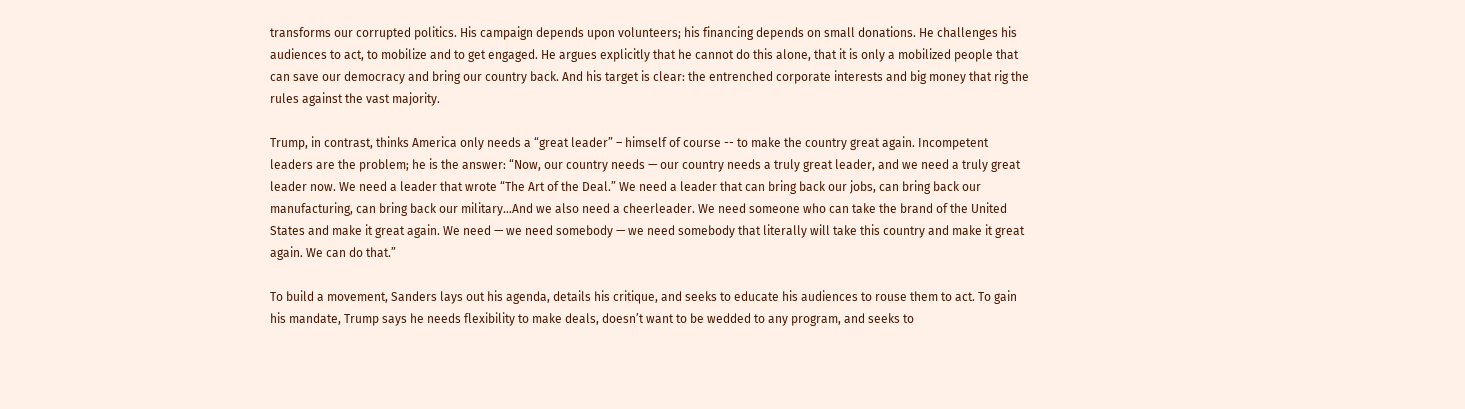transforms our corrupted politics. His campaign depends upon volunteers; his financing depends on small donations. He challenges his audiences to act, to mobilize and to get engaged. He argues explicitly that he cannot do this alone, that it is only a mobilized people that can save our democracy and bring our country back. And his target is clear: the entrenched corporate interests and big money that rig the rules against the vast majority.

Trump, in contrast, thinks America only needs a “great leader” – himself of course -- to make the country great again. Incompetent leaders are the problem; he is the answer: “Now, our country needs — our country needs a truly great leader, and we need a truly great leader now. We need a leader that wrote “The Art of the Deal.” We need a leader that can bring back our jobs, can bring back our manufacturing, can bring back our military…And we also need a cheerleader. We need someone who can take the brand of the United States and make it great again. We need — we need somebody — we need somebody that literally will take this country and make it great again. We can do that.”

To build a movement, Sanders lays out his agenda, details his critique, and seeks to educate his audiences to rouse them to act. To gain his mandate, Trump says he needs flexibility to make deals, doesn’t want to be wedded to any program, and seeks to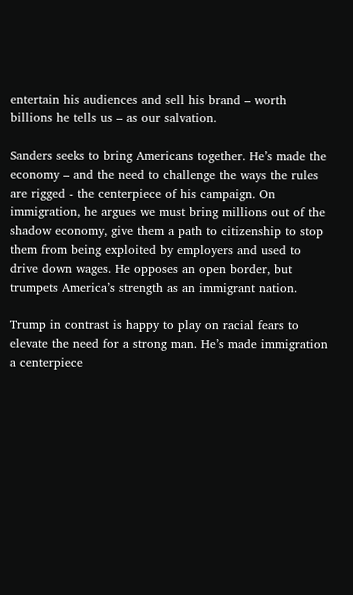entertain his audiences and sell his brand – worth billions he tells us – as our salvation.

Sanders seeks to bring Americans together. He’s made the economy – and the need to challenge the ways the rules are rigged - the centerpiece of his campaign. On immigration, he argues we must bring millions out of the shadow economy, give them a path to citizenship to stop them from being exploited by employers and used to drive down wages. He opposes an open border, but trumpets America’s strength as an immigrant nation.

Trump in contrast is happy to play on racial fears to elevate the need for a strong man. He’s made immigration a centerpiece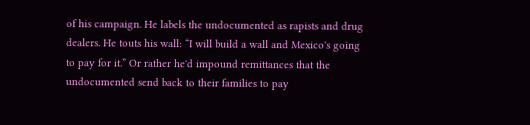of his campaign. He labels the undocumented as rapists and drug dealers. He touts his wall: “I will build a wall and Mexico's going to pay for it.” Or rather he'd impound remittances that the undocumented send back to their families to pay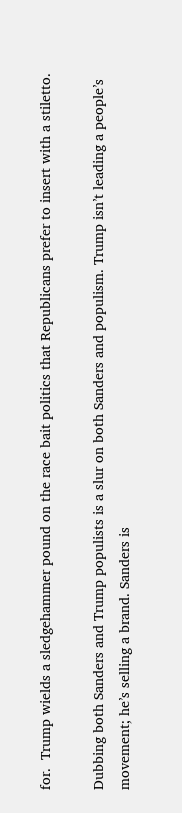for.  Trump wields a sledgehammer pound on the race bait politics that Republicans prefer to insert with a stiletto.

Dubbing both Sanders and Trump populists is a slur on both Sanders and populism. Trump isn’t leading a people’s movement; he’s selling a brand. Sanders is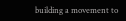building a movement to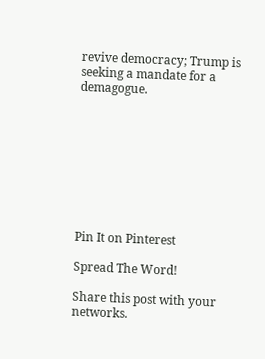revive democracy; Trump is seeking a mandate for a demagogue.









Pin It on Pinterest

Spread The Word!

Share this post with your networks.